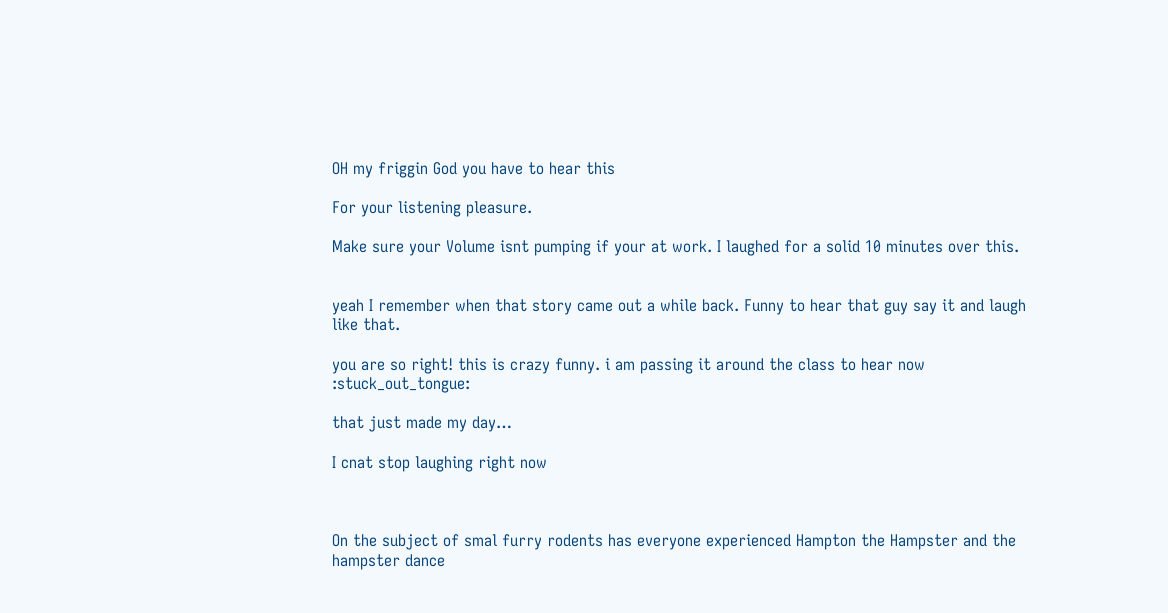OH my friggin God you have to hear this

For your listening pleasure.

Make sure your Volume isnt pumping if your at work. I laughed for a solid 10 minutes over this.


yeah I remember when that story came out a while back. Funny to hear that guy say it and laugh like that.

you are so right! this is crazy funny. i am passing it around the class to hear now :stuck_out_tongue:

that just made my day…

I cnat stop laughing right now



On the subject of smal furry rodents has everyone experienced Hampton the Hampster and the hampster dance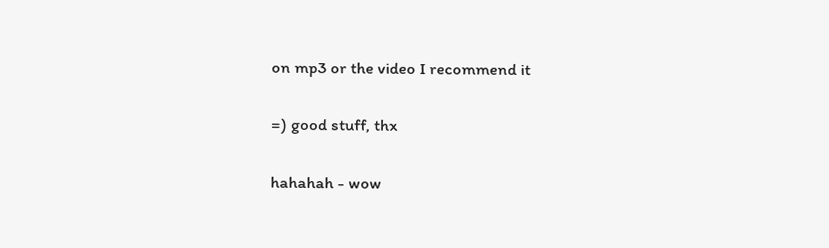on mp3 or the video I recommend it

=) good stuff, thx

hahahah - wow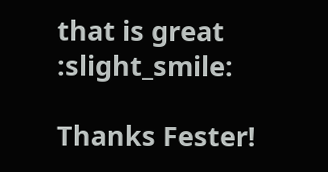that is great :slight_smile:

Thanks Fester!